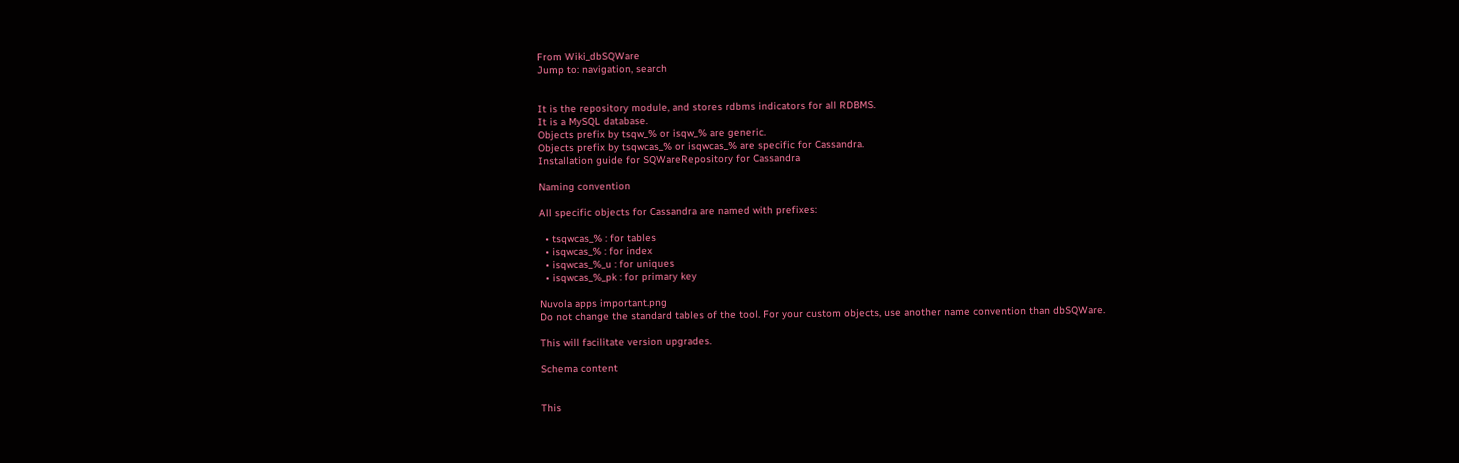From Wiki_dbSQWare
Jump to: navigation, search


It is the repository module, and stores rdbms indicators for all RDBMS.
It is a MySQL database.
Objects prefix by tsqw_% or isqw_% are generic.
Objects prefix by tsqwcas_% or isqwcas_% are specific for Cassandra.
Installation guide for SQWareRepository for Cassandra

Naming convention

All specific objects for Cassandra are named with prefixes:

  • tsqwcas_% : for tables
  • isqwcas_% : for index
  • isqwcas_%_u : for uniques
  • isqwcas_%_pk : for primary key

Nuvola apps important.png
Do not change the standard tables of the tool. For your custom objects, use another name convention than dbSQWare.

This will facilitate version upgrades.

Schema content


This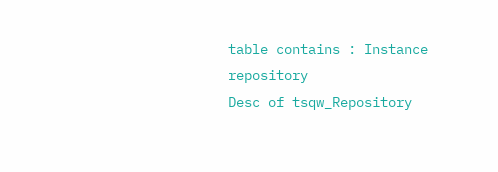table contains : Instance repository
Desc of tsqw_Repository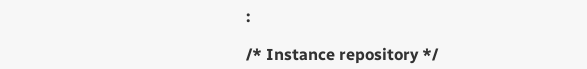:

/* Instance repository */